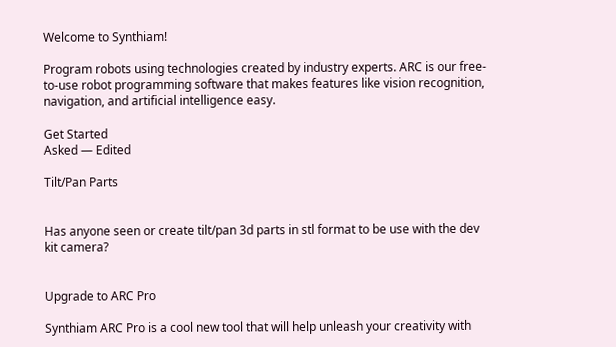Welcome to Synthiam!

Program robots using technologies created by industry experts. ARC is our free-to-use robot programming software that makes features like vision recognition, navigation, and artificial intelligence easy.

Get Started
Asked — Edited

Tilt/Pan Parts


Has anyone seen or create tilt/pan 3d parts in stl format to be use with the dev kit camera?


Upgrade to ARC Pro

Synthiam ARC Pro is a cool new tool that will help unleash your creativity with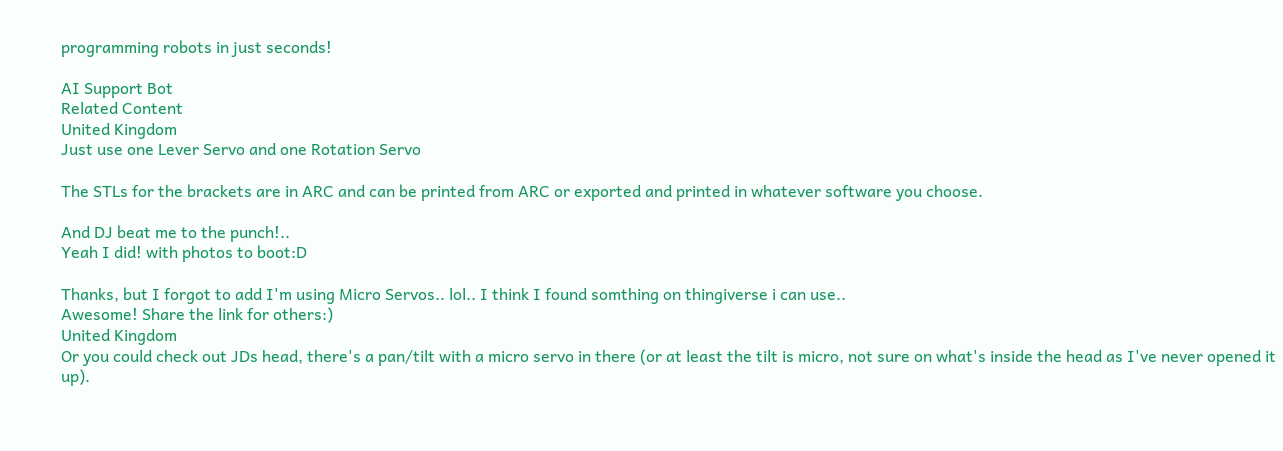programming robots in just seconds!

AI Support Bot
Related Content
United Kingdom
Just use one Lever Servo and one Rotation Servo

The STLs for the brackets are in ARC and can be printed from ARC or exported and printed in whatever software you choose.

And DJ beat me to the punch!..
Yeah I did! with photos to boot:D

Thanks, but I forgot to add I'm using Micro Servos.. lol.. I think I found somthing on thingiverse i can use..
Awesome! Share the link for others:)
United Kingdom
Or you could check out JDs head, there's a pan/tilt with a micro servo in there (or at least the tilt is micro, not sure on what's inside the head as I've never opened it up).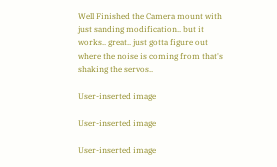Well Finished the Camera mount with just sanding modification.. but it works.. great.. just gotta figure out where the noise is coming from that's shaking the servos..

User-inserted image

User-inserted image

User-inserted image